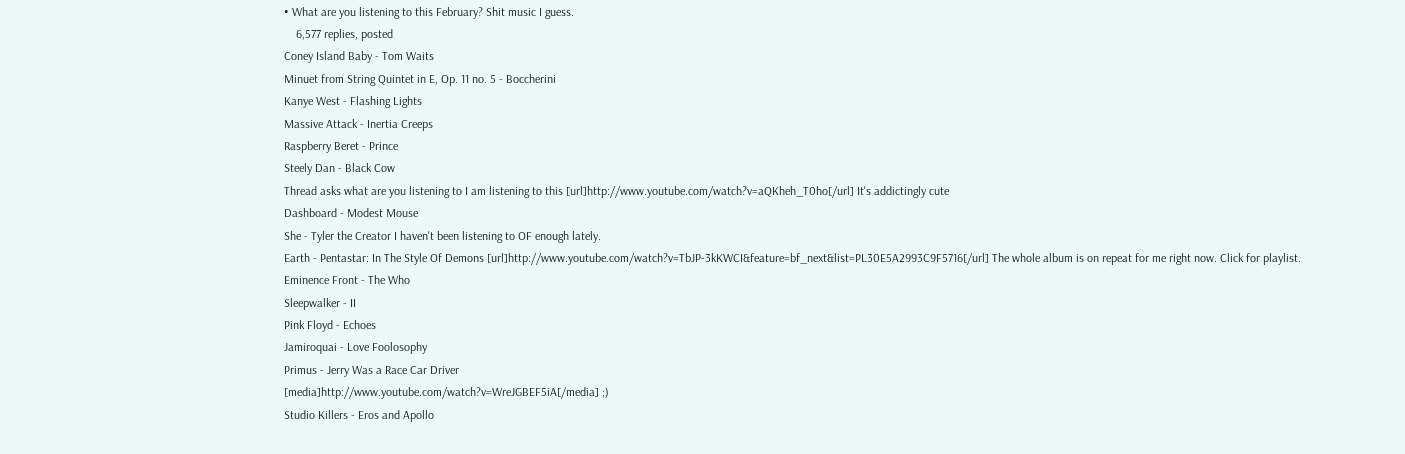• What are you listening to this February? Shit music I guess.
    6,577 replies, posted
Coney Island Baby - Tom Waits
Minuet from String Quintet in E, Op. 11 no. 5 - Boccherini
Kanye West - Flashing Lights
Massive Attack - Inertia Creeps
Raspberry Beret - Prince
Steely Dan - Black Cow
Thread asks what are you listening to I am listening to this [url]http://www.youtube.com/watch?v=aQKheh_T0ho[/url] It's addictingly cute
Dashboard - Modest Mouse
She - Tyler the Creator I haven't been listening to OF enough lately.
Earth - Pentastar: In The Style Of Demons [url]http://www.youtube.com/watch?v=TbJP-3kKWCI&feature=bf_next&list=PL30E5A2993C9F5716[/url] The whole album is on repeat for me right now. Click for playlist.
Eminence Front - The Who
Sleepwalker - II
Pink Floyd - Echoes
Jamiroquai - Love Foolosophy
Primus - Jerry Was a Race Car Driver
[media]http://www.youtube.com/watch?v=WreJGBEF5iA[/media] ;)
Studio Killers - Eros and Apollo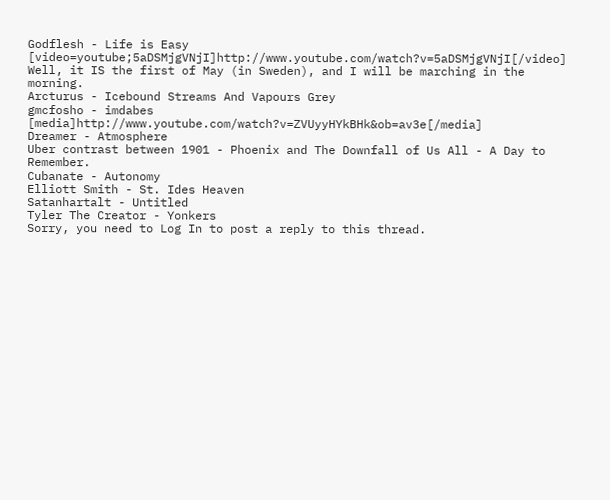Godflesh - Life is Easy
[video=youtube;5aDSMjgVNjI]http://www.youtube.com/watch?v=5aDSMjgVNjI[/video] Well, it IS the first of May (in Sweden), and I will be marching in the morning.
Arcturus - Icebound Streams And Vapours Grey
gmcfosho - imdabes [media]http://www.youtube.com/watch?v=ZVUyyHYkBHk&ob=av3e[/media]
Dreamer - Atmosphere
Uber contrast between 1901 - Phoenix and The Downfall of Us All - A Day to Remember.
Cubanate - Autonomy
Elliott Smith - St. Ides Heaven
Satanhartalt - Untitled
Tyler The Creator - Yonkers
Sorry, you need to Log In to post a reply to this thread.